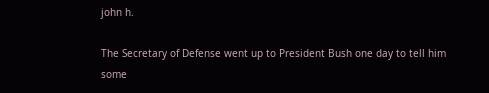john h.

The Secretary of Defense went up to President Bush one day to tell him some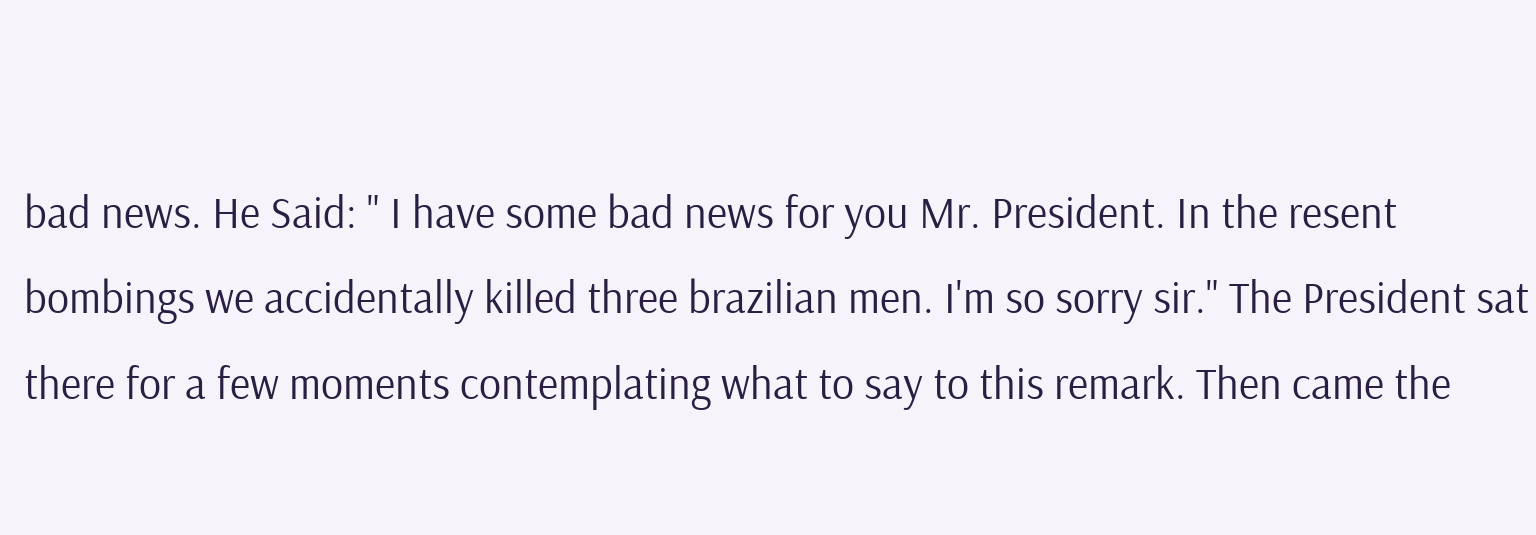bad news. He Said: " I have some bad news for you Mr. President. In the resent bombings we accidentally killed three brazilian men. I'm so sorry sir." The President sat there for a few moments contemplating what to say to this remark. Then came the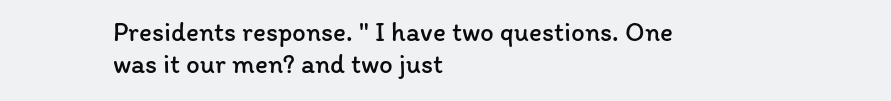Presidents response. " I have two questions. One was it our men? and two just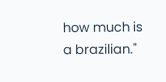how much is a brazilian."